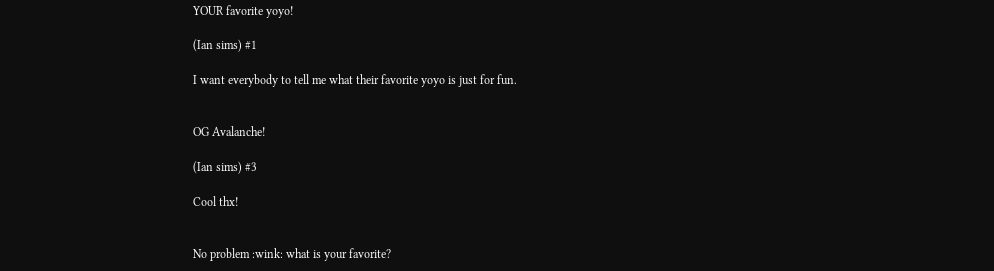YOUR favorite yoyo!

(Ian sims) #1

I want everybody to tell me what their favorite yoyo is just for fun.


OG Avalanche!

(Ian sims) #3

Cool thx!


No problem :wink: what is your favorite?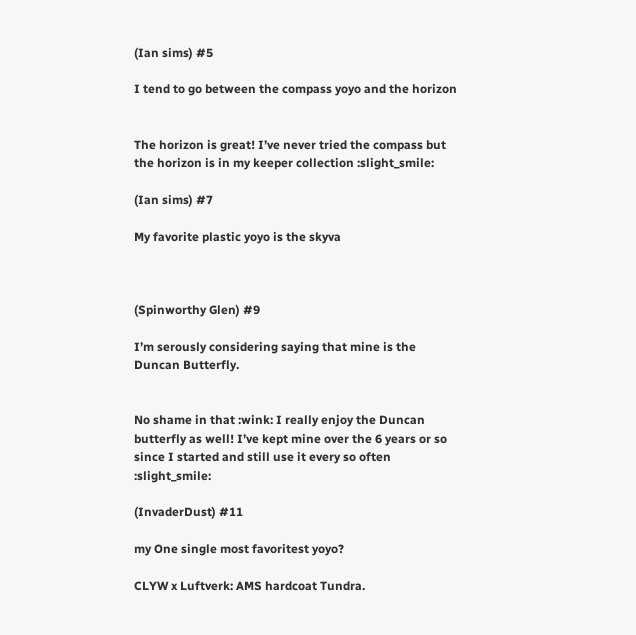(Ian sims) #5

I tend to go between the compass yoyo and the horizon


The horizon is great! I’ve never tried the compass but the horizon is in my keeper collection :slight_smile:

(Ian sims) #7

My favorite plastic yoyo is the skyva



(Spinworthy Glen) #9

I’m serously considering saying that mine is the Duncan Butterfly.


No shame in that :wink: I really enjoy the Duncan butterfly as well! I’ve kept mine over the 6 years or so since I started and still use it every so often :slight_smile:

(InvaderDust) #11

my One single most favoritest yoyo?

CLYW x Luftverk: AMS hardcoat Tundra.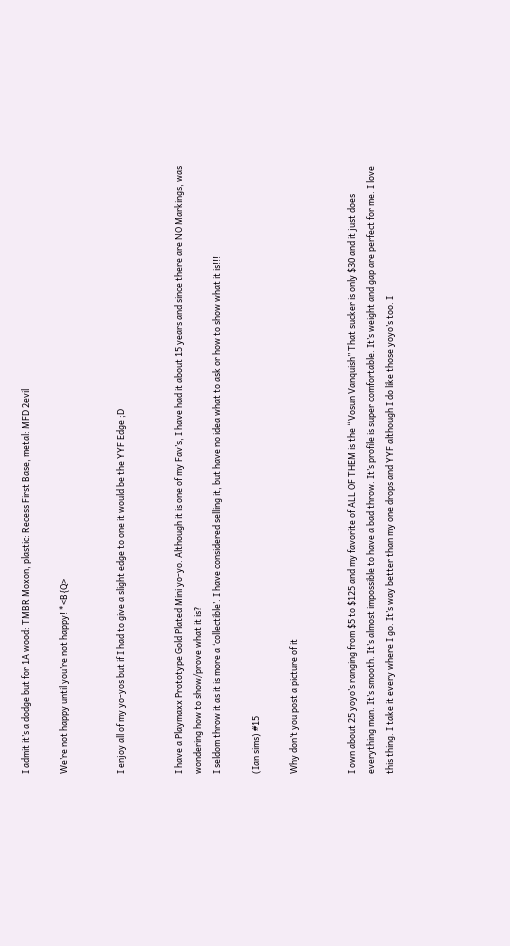I admit it’s a dodge but for 1A wood: TMBR Moxon, plastic: Recess First Base, metal: MFD 2evil

We’re not happy until you’re not happy! *<B{Q>


I enjoy all of my yo-yos but if I had to give a slight edge to one it would be the YYF Edge ;D


I have a Playmaxx Prototype Gold Plated Mini yo-yo. Although it is one of my Fav’s, I have had it about 15 years and since there are NO Markings, was wondering how to show/prove what it is?
I seldom throw it as it is more a ‘collectible’. I have considered selling it, but have no idea what to ask or how to show what it is!!!

(Ian sims) #15

Why don’t you post a picture of it


I own about 25 yoyo’s ranging from $5 to $125 and my favorite of ALL OF THEM is the “Vosun Vanquish” That sucker is only $30 and it just does everything man. It’s smooth. It’s almost impossible to have a bad throw. It’s profile is super comfortable. It’s weight and gap are perfect for me. I love this thing. I take it every where I go. It’s way better than my one drops and YYF although I do like those yoyo’s too. I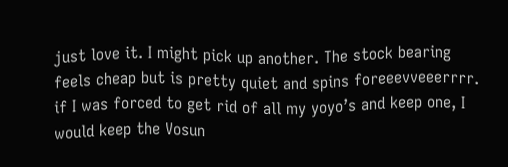just love it. I might pick up another. The stock bearing feels cheap but is pretty quiet and spins foreeevveeerrrr. if I was forced to get rid of all my yoyo’s and keep one, I would keep the Vosun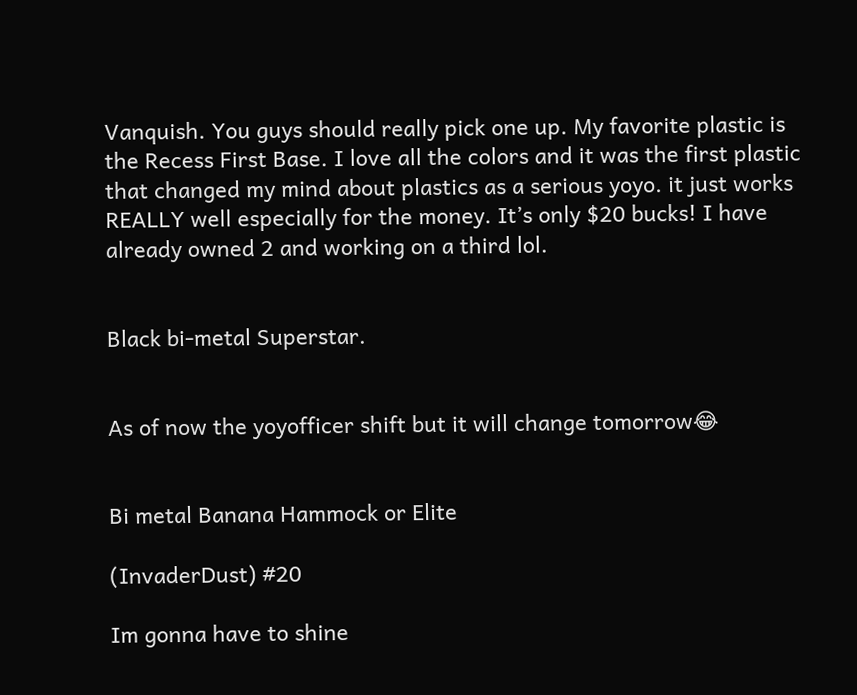Vanquish. You guys should really pick one up. My favorite plastic is the Recess First Base. I love all the colors and it was the first plastic that changed my mind about plastics as a serious yoyo. it just works REALLY well especially for the money. It’s only $20 bucks! I have already owned 2 and working on a third lol.


Black bi-metal Superstar.


As of now the yoyofficer shift but it will change tomorrow😂


Bi metal Banana Hammock or Elite

(InvaderDust) #20

Im gonna have to shine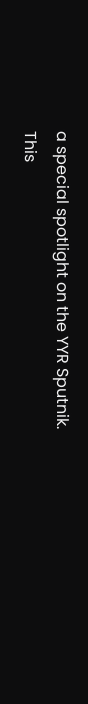a special spotlight on the YYR Sputnik. This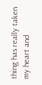thing has really taken my heart and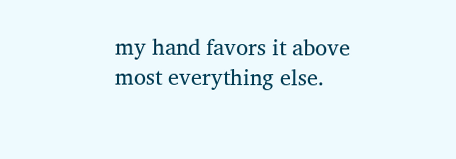my hand favors it above most everything else.